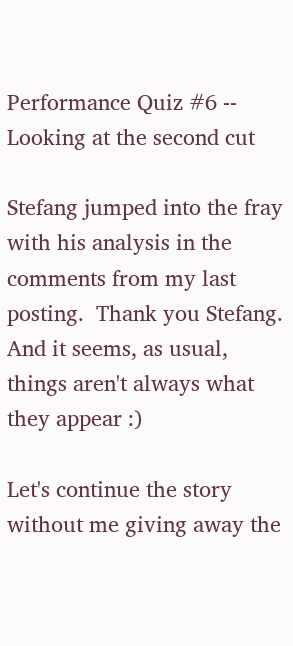Performance Quiz #6 -- Looking at the second cut

Stefang jumped into the fray with his analysis in the comments from my last posting.  Thank you Stefang.  And it seems, as usual, things aren't always what they appear :)

Let's continue the story without me giving away the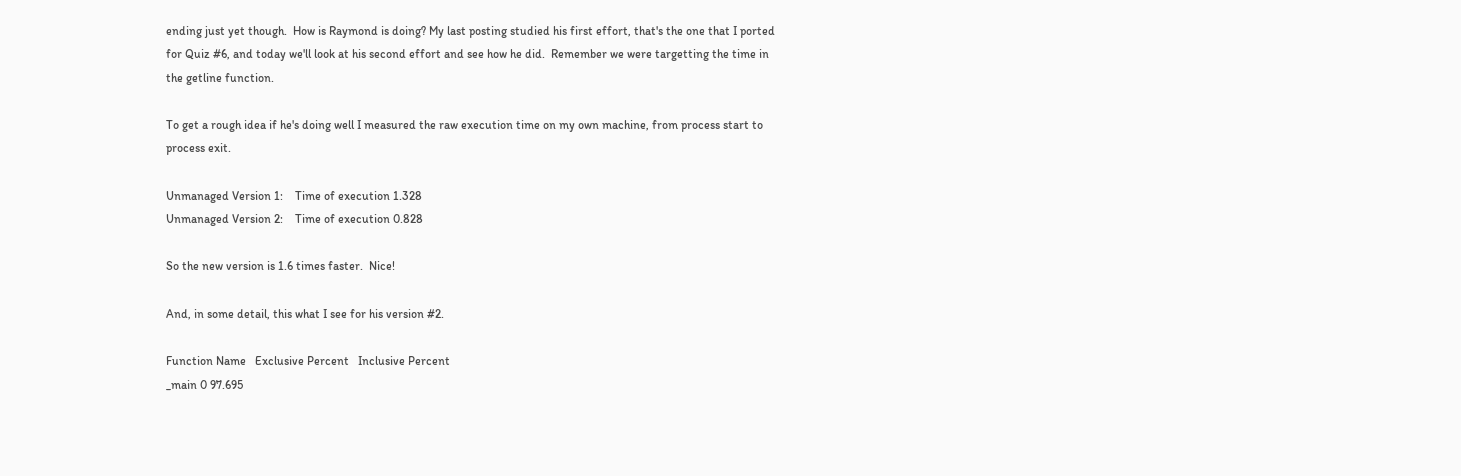ending just yet though.  How is Raymond is doing? My last posting studied his first effort, that's the one that I ported for Quiz #6, and today we'll look at his second effort and see how he did.  Remember we were targetting the time in the getline function.

To get a rough idea if he's doing well I measured the raw execution time on my own machine, from process start to process exit.

Unmanaged Version 1:    Time of execution 1.328
Unmanaged Version 2:    Time of execution 0.828

So the new version is 1.6 times faster.  Nice!

And, in some detail, this what I see for his version #2.

Function Name   Exclusive Percent   Inclusive Percent
_main 0 97.695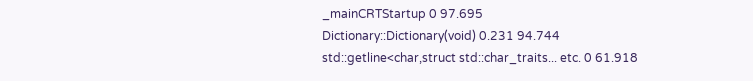_mainCRTStartup 0 97.695
Dictionary::Dictionary(void) 0.231 94.744
std::getline<char,struct std::char_traits... etc. 0 61.918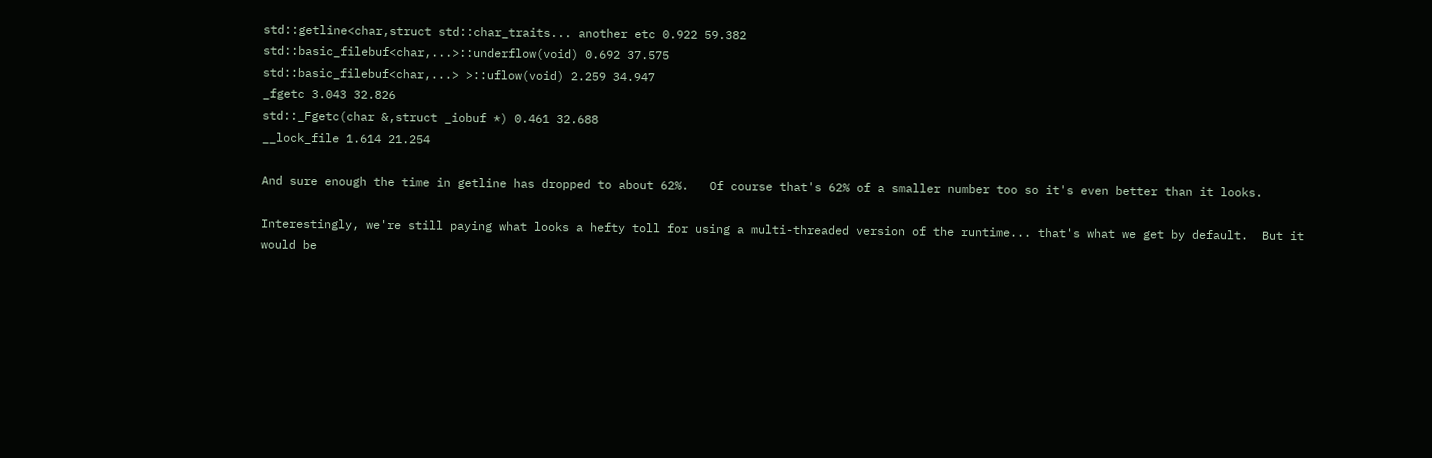std::getline<char,struct std::char_traits... another etc 0.922 59.382
std::basic_filebuf<char,...>::underflow(void) 0.692 37.575
std::basic_filebuf<char,...> >::uflow(void) 2.259 34.947
_fgetc 3.043 32.826
std::_Fgetc(char &,struct _iobuf *) 0.461 32.688
__lock_file 1.614 21.254

And sure enough the time in getline has dropped to about 62%.   Of course that's 62% of a smaller number too so it's even better than it looks.

Interestingly, we're still paying what looks a hefty toll for using a multi-threaded version of the runtime... that's what we get by default.  But it would be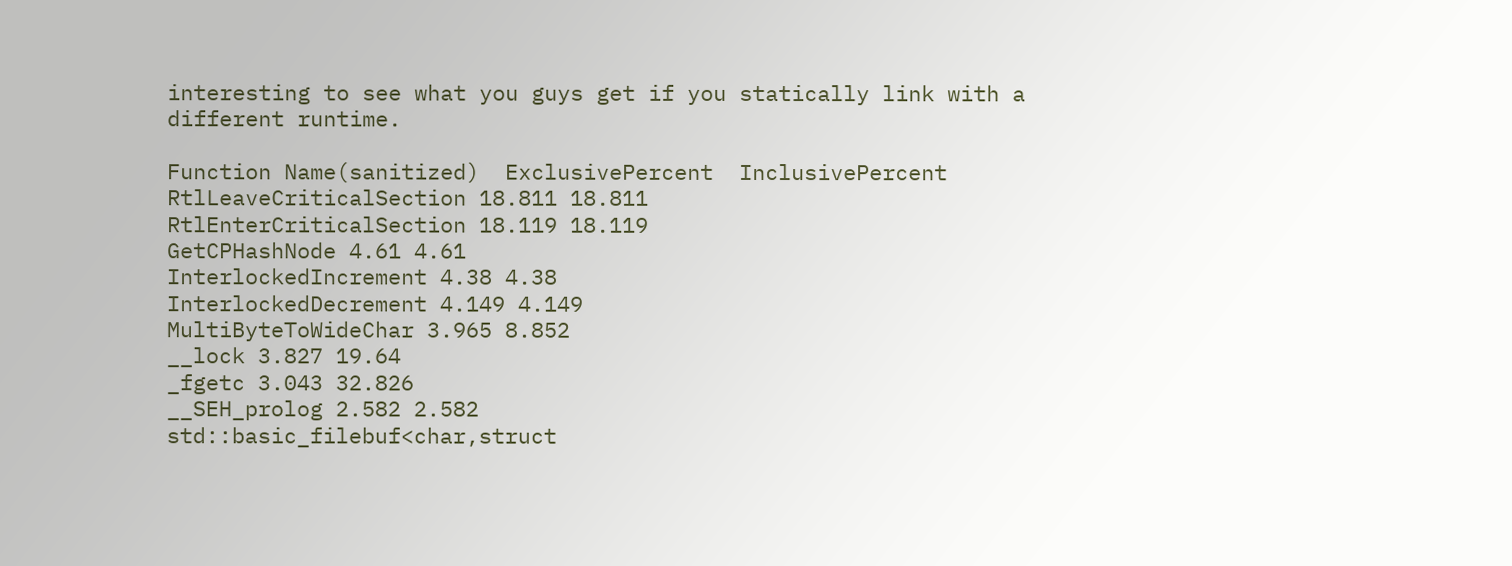interesting to see what you guys get if you statically link with a different runtime.

Function Name(sanitized)  ExclusivePercent  InclusivePercent
RtlLeaveCriticalSection 18.811 18.811
RtlEnterCriticalSection 18.119 18.119
GetCPHashNode 4.61 4.61
InterlockedIncrement 4.38 4.38
InterlockedDecrement 4.149 4.149
MultiByteToWideChar 3.965 8.852
__lock 3.827 19.64
_fgetc 3.043 32.826
__SEH_prolog 2.582 2.582
std::basic_filebuf<char,struct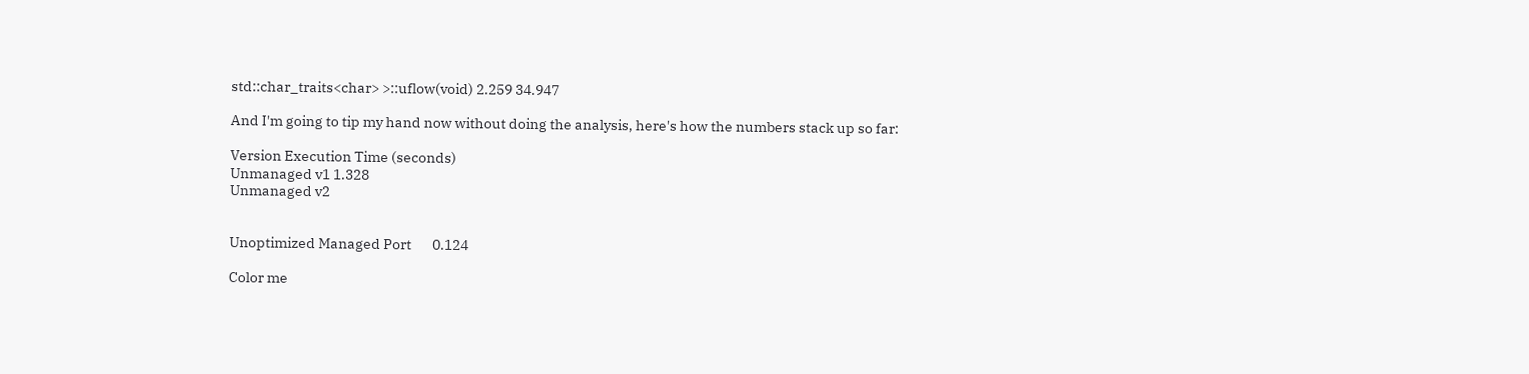std::char_traits<char> >::uflow(void) 2.259 34.947

And I'm going to tip my hand now without doing the analysis, here's how the numbers stack up so far:

Version Execution Time (seconds)
Unmanaged v1 1.328
Unmanaged v2


Unoptimized Managed Port       0.124

Color me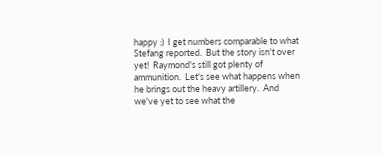happy :)  I get numbers comparable to what Stefang reported.  But the story isn't over yet!  Raymond's still got plenty of ammunition.  Let's see what happens when he brings out the heavy artillery.  And we've yet to see what the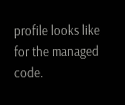profile looks like for the managed code.